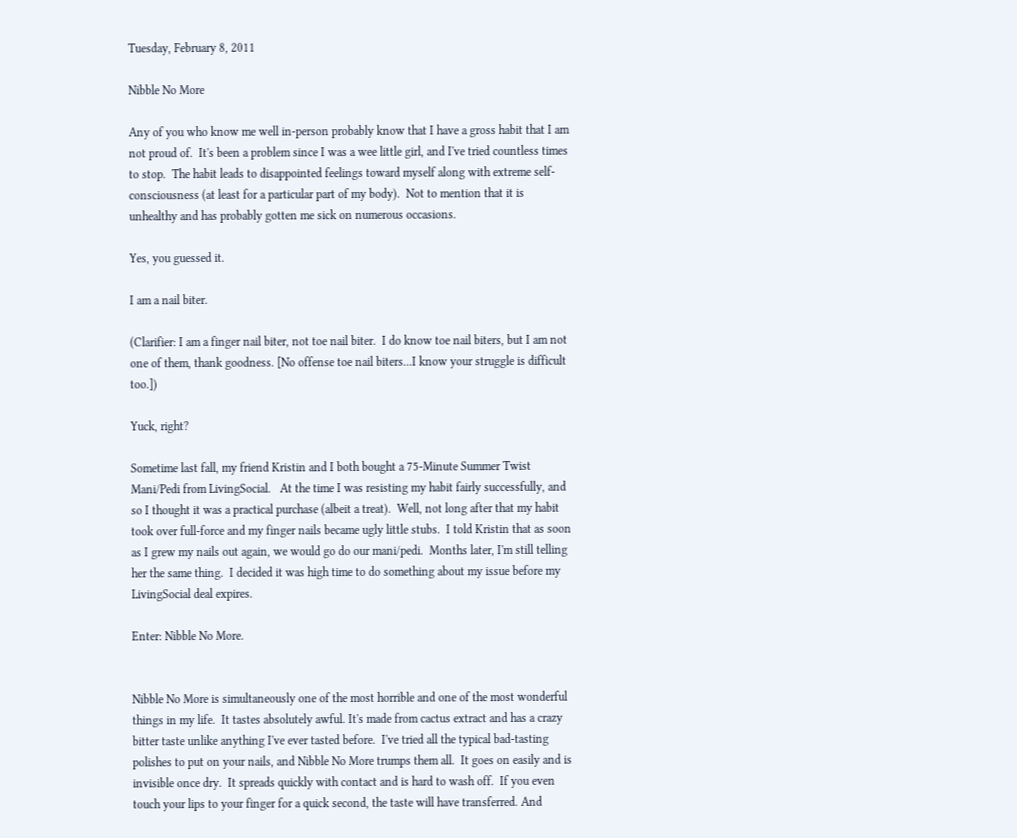Tuesday, February 8, 2011

Nibble No More

Any of you who know me well in-person probably know that I have a gross habit that I am not proud of.  It's been a problem since I was a wee little girl, and I've tried countless times to stop.  The habit leads to disappointed feelings toward myself along with extreme self-consciousness (at least for a particular part of my body).  Not to mention that it is unhealthy and has probably gotten me sick on numerous occasions.

Yes, you guessed it.

I am a nail biter.

(Clarifier: I am a finger nail biter, not toe nail biter.  I do know toe nail biters, but I am not one of them, thank goodness. [No offense toe nail biters...I know your struggle is difficult too.])

Yuck, right?

Sometime last fall, my friend Kristin and I both bought a 75-Minute Summer Twist Mani/Pedi from LivingSocial.   At the time I was resisting my habit fairly successfully, and so I thought it was a practical purchase (albeit a treat).  Well, not long after that my habit took over full-force and my finger nails became ugly little stubs.  I told Kristin that as soon as I grew my nails out again, we would go do our mani/pedi.  Months later, I'm still telling her the same thing.  I decided it was high time to do something about my issue before my LivingSocial deal expires.

Enter: Nibble No More.


Nibble No More is simultaneously one of the most horrible and one of the most wonderful things in my life.  It tastes absolutely awful. It's made from cactus extract and has a crazy bitter taste unlike anything I've ever tasted before.  I've tried all the typical bad-tasting polishes to put on your nails, and Nibble No More trumps them all.  It goes on easily and is invisible once dry.  It spreads quickly with contact and is hard to wash off.  If you even touch your lips to your finger for a quick second, the taste will have transferred. And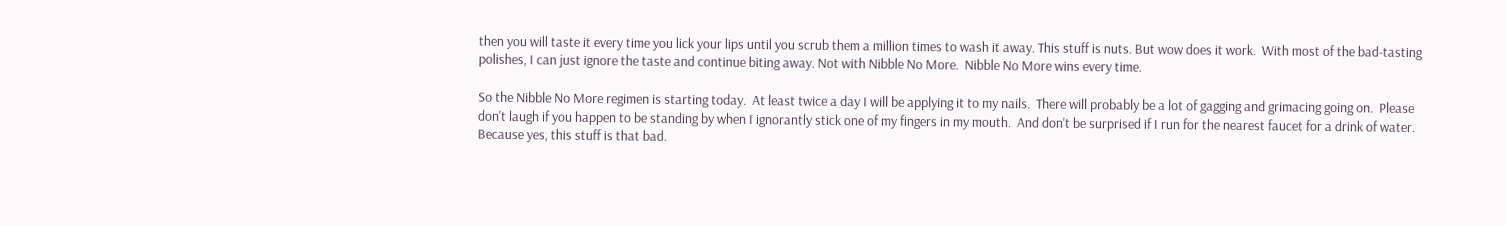then you will taste it every time you lick your lips until you scrub them a million times to wash it away. This stuff is nuts. But wow does it work.  With most of the bad-tasting polishes, I can just ignore the taste and continue biting away. Not with Nibble No More.  Nibble No More wins every time.

So the Nibble No More regimen is starting today.  At least twice a day I will be applying it to my nails.  There will probably be a lot of gagging and grimacing going on.  Please don't laugh if you happen to be standing by when I ignorantly stick one of my fingers in my mouth.  And don't be surprised if I run for the nearest faucet for a drink of water.  Because yes, this stuff is that bad.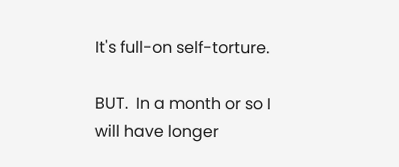It's full-on self-torture.

BUT.  In a month or so I will have longer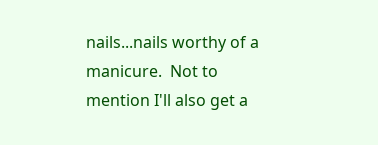nails...nails worthy of a manicure.  Not to mention I'll also get a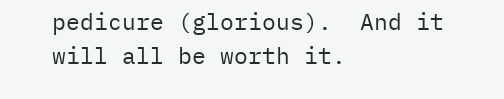pedicure (glorious).  And it will all be worth it.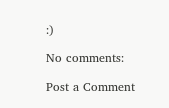:)

No comments:

Post a Comment